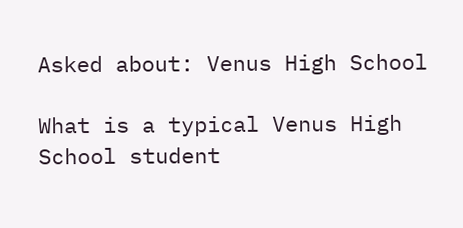Asked about: Venus High School

What is a typical Venus High School student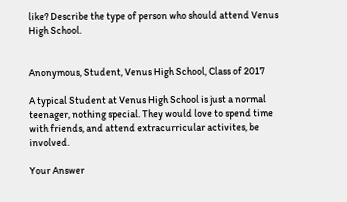like? Describe the type of person who should attend Venus High School.


Anonymous, Student, Venus High School, Class of 2017

A typical Student at Venus High School is just a normal teenager, nothing special. They would love to spend time with friends, and attend extracurricular activites, be involved.

Your Answer